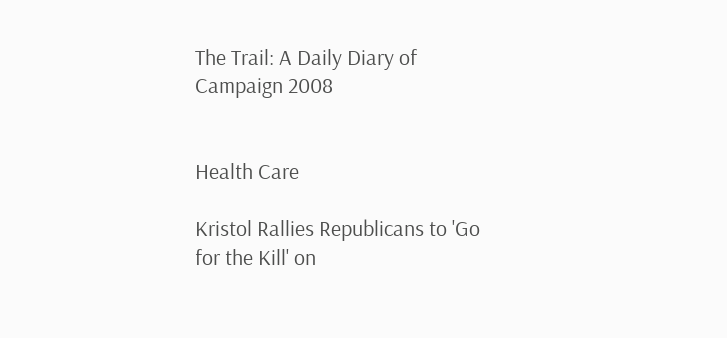The Trail: A Daily Diary of Campaign 2008


Health Care

Kristol Rallies Republicans to 'Go for the Kill' on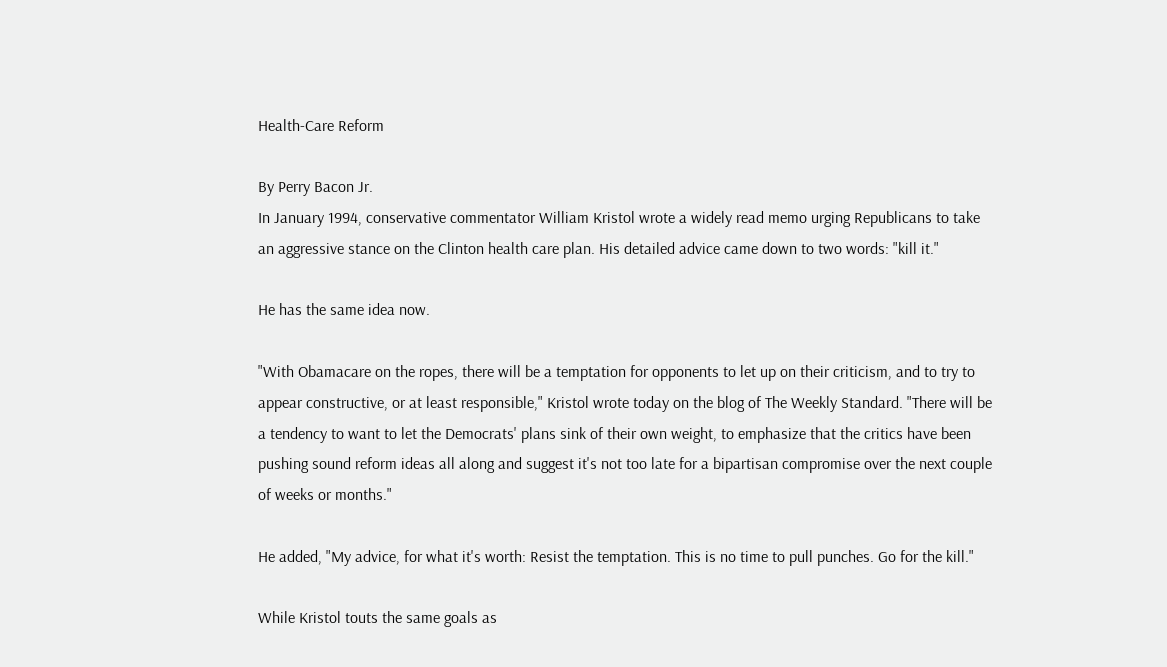Health-Care Reform

By Perry Bacon Jr.
In January 1994, conservative commentator William Kristol wrote a widely read memo urging Republicans to take an aggressive stance on the Clinton health care plan. His detailed advice came down to two words: "kill it."

He has the same idea now.

"With Obamacare on the ropes, there will be a temptation for opponents to let up on their criticism, and to try to appear constructive, or at least responsible," Kristol wrote today on the blog of The Weekly Standard. "There will be a tendency to want to let the Democrats' plans sink of their own weight, to emphasize that the critics have been pushing sound reform ideas all along and suggest it's not too late for a bipartisan compromise over the next couple of weeks or months."

He added, "My advice, for what it's worth: Resist the temptation. This is no time to pull punches. Go for the kill."

While Kristol touts the same goals as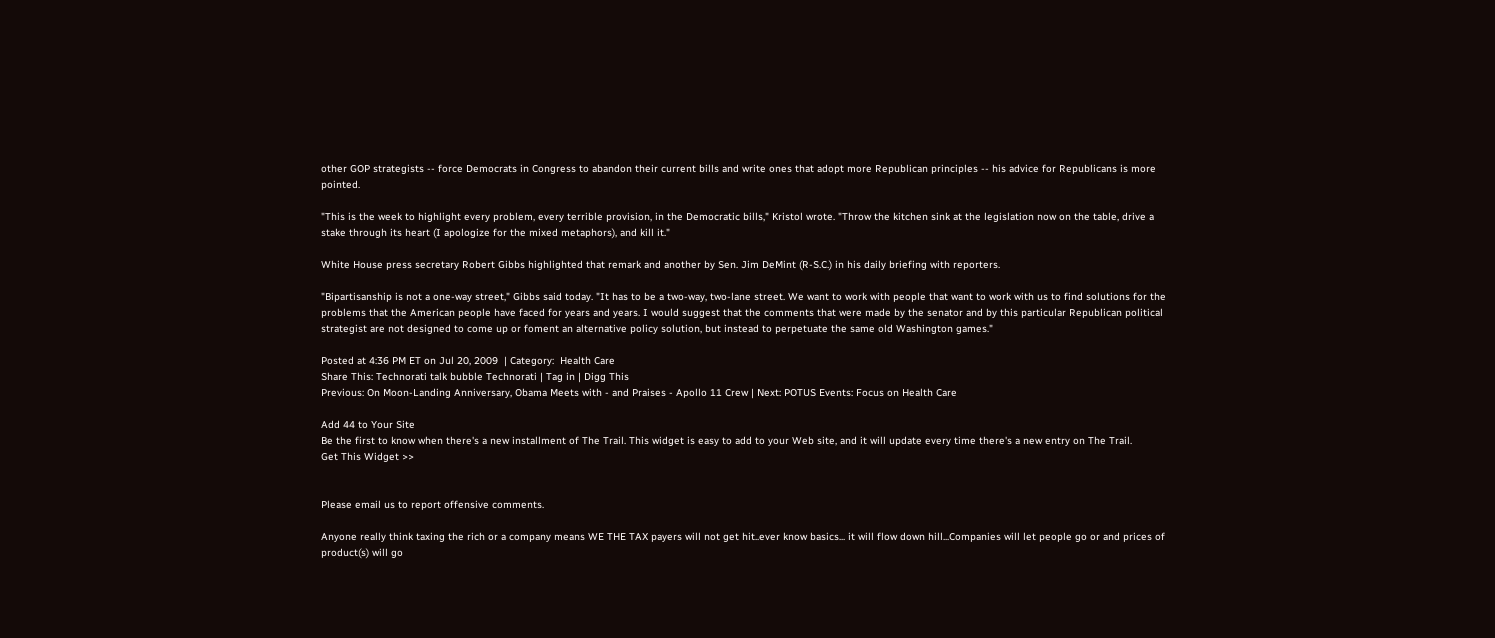other GOP strategists -- force Democrats in Congress to abandon their current bills and write ones that adopt more Republican principles -- his advice for Republicans is more pointed.

"This is the week to highlight every problem, every terrible provision, in the Democratic bills," Kristol wrote. "Throw the kitchen sink at the legislation now on the table, drive a stake through its heart (I apologize for the mixed metaphors), and kill it."

White House press secretary Robert Gibbs highlighted that remark and another by Sen. Jim DeMint (R-S.C.) in his daily briefing with reporters.

"Bipartisanship is not a one-way street," Gibbs said today. "It has to be a two-way, two-lane street. We want to work with people that want to work with us to find solutions for the problems that the American people have faced for years and years. I would suggest that the comments that were made by the senator and by this particular Republican political strategist are not designed to come up or foment an alternative policy solution, but instead to perpetuate the same old Washington games."

Posted at 4:36 PM ET on Jul 20, 2009  | Category:  Health Care
Share This: Technorati talk bubble Technorati | Tag in | Digg This
Previous: On Moon-Landing Anniversary, Obama Meets with - and Praises - Apollo 11 Crew | Next: POTUS Events: Focus on Health Care

Add 44 to Your Site
Be the first to know when there's a new installment of The Trail. This widget is easy to add to your Web site, and it will update every time there's a new entry on The Trail.
Get This Widget >>


Please email us to report offensive comments.

Anyone really think taxing the rich or a company means WE THE TAX payers will not get hit..ever know basics... it will flow down hill...Companies will let people go or and prices of product(s) will go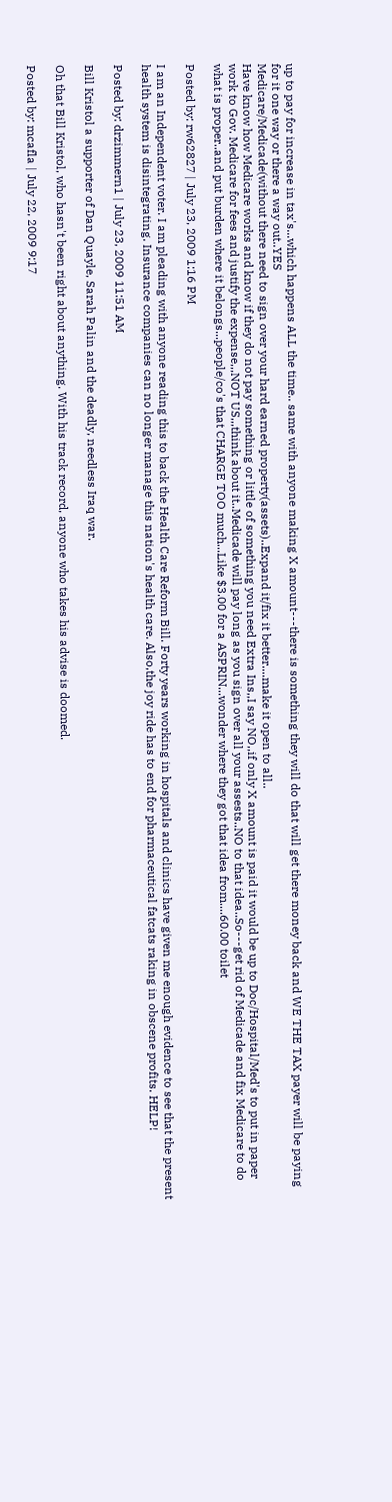up to pay for increase in tax's...which happens ALL the time.. same with anyone making X amount---there is something they will do that will get there money back and WE THE TAX payer will be paying for it one way or there a way out..YES
Medicare/Medicade(without there need to sign over your hard earned property(assets)..Expand it/fix it better....make it open to all..
Have know how Medicare works and know if they do not pay something or little of something you need Extra Ins,,I say NO,,if only X amount is paid it would be up to Doc/Hospital/Med's to put in paper work to Gov. Medicare for fees and justify the expense,,,NOT US,,,think about it..Medicade will pay long as you sign over all your assests..NO to that idea..So---get rid of Medicade and fix Medicare to do what is proper..and put burden where it belongs...people/co's that CHARGE TOO much...Like $3.00 for a ASPRIN...wonder where they got that idea from....60.00 toilet

Posted by: rw62827 | July 23, 2009 1:16 PM

I am an Independent voter. I am pleading with anyone reading this to back the Health Care Reform Bill. Forty years working in hospitals and clinics have given me enough evidence to see that the present health system is disintegrating. Insurance companies can no longer manage this nation's health care. Also,the joy ride has to end for pharmaceutical fatcats raking in obscene profits. HELP!

Posted by: drzimmern1 | July 23, 2009 11:51 AM

Bill Kristol a supporter of Dan Quayle, Sarah Palin and the deadly, needless Iraq war.

Oh that Bill Kristol, who hasn't been right about anything. With his track record, anyone who takes his advise is doomed.

Posted by: mcafla | July 22, 2009 9:17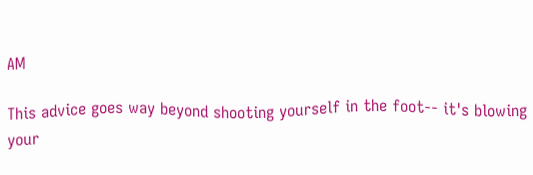AM

This advice goes way beyond shooting yourself in the foot-- it's blowing your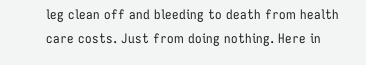leg clean off and bleeding to death from health care costs. Just from doing nothing. Here in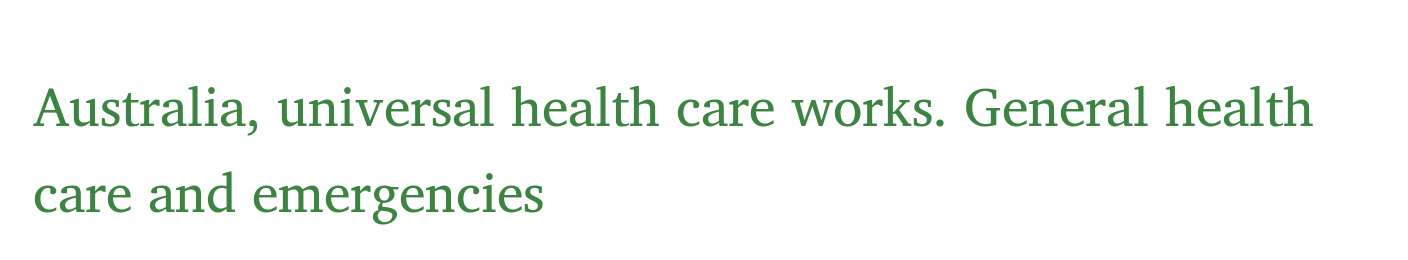Australia, universal health care works. General health care and emergencies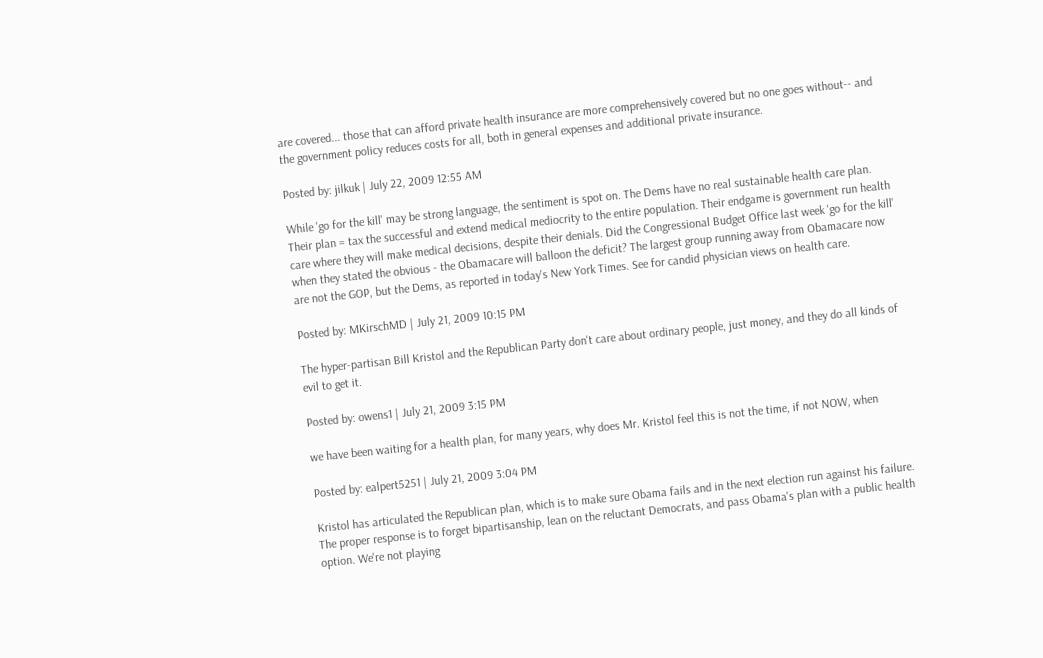are covered... those that can afford private health insurance are more comprehensively covered but no one goes without-- and the government policy reduces costs for all, both in general expenses and additional private insurance.

Posted by: jilkuk | July 22, 2009 12:55 AM

While 'go for the kill' may be strong language, the sentiment is spot on. The Dems have no real sustainable health care plan. Their plan = tax the successful and extend medical mediocrity to the entire population. Their endgame is government run health care where they will make medical decisions, despite their denials. Did the Congressional Budget Office last week 'go for the kill' when they stated the obvious - the Obamacare will balloon the deficit? The largest group running away from Obamacare now are not the GOP, but the Dems, as reported in today's New York Times. See for candid physician views on health care.

Posted by: MKirschMD | July 21, 2009 10:15 PM

The hyper-partisan Bill Kristol and the Republican Party don't care about ordinary people, just money, and they do all kinds of evil to get it.

Posted by: owens1 | July 21, 2009 3:15 PM

we have been waiting for a health plan, for many years, why does Mr. Kristol feel this is not the time, if not NOW, when

Posted by: ealpert5251 | July 21, 2009 3:04 PM

Kristol has articulated the Republican plan, which is to make sure Obama fails and in the next election run against his failure. The proper response is to forget bipartisanship, lean on the reluctant Democrats, and pass Obama's plan with a public health option. We're not playing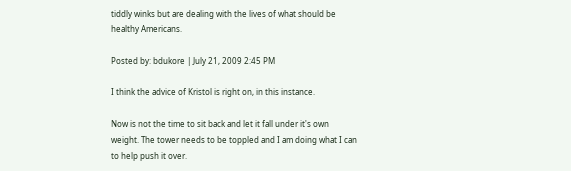tiddly winks but are dealing with the lives of what should be healthy Americans.

Posted by: bdukore | July 21, 2009 2:45 PM

I think the advice of Kristol is right on, in this instance.

Now is not the time to sit back and let it fall under it's own weight. The tower needs to be toppled and I am doing what I can to help push it over.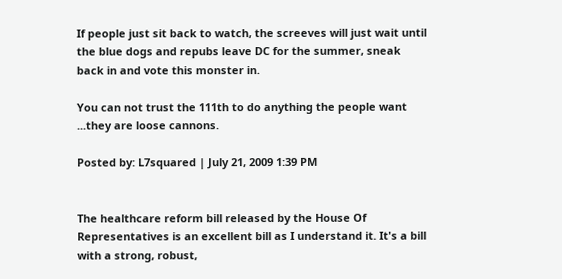If people just sit back to watch, the screeves will just wait until the blue dogs and repubs leave DC for the summer, sneak back in and vote this monster in.

You can not trust the 111th to do anything the people want ...they are loose cannons.

Posted by: L7squared | July 21, 2009 1:39 PM


The healthcare reform bill released by the House Of Representatives is an excellent bill as I understand it. It's a bill with a strong, robust,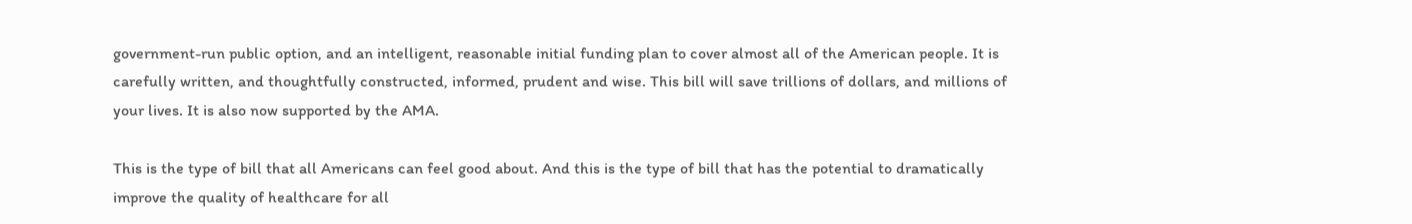government-run public option, and an intelligent, reasonable initial funding plan to cover almost all of the American people. It is carefully written, and thoughtfully constructed, informed, prudent and wise. This bill will save trillions of dollars, and millions of your lives. It is also now supported by the AMA.

This is the type of bill that all Americans can feel good about. And this is the type of bill that has the potential to dramatically improve the quality of healthcare for all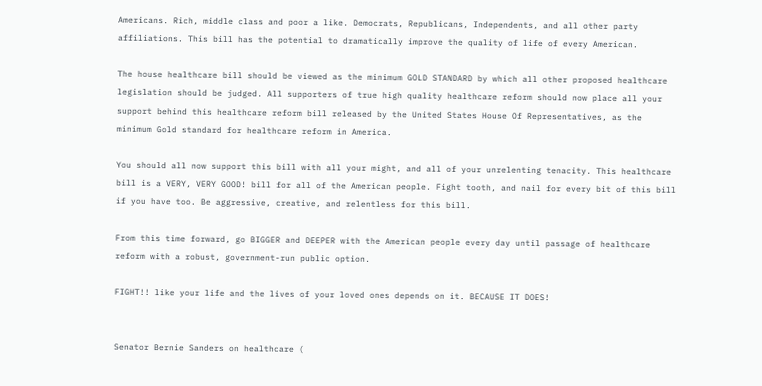Americans. Rich, middle class and poor a like. Democrats, Republicans, Independents, and all other party affiliations. This bill has the potential to dramatically improve the quality of life of every American.

The house healthcare bill should be viewed as the minimum GOLD STANDARD by which all other proposed healthcare legislation should be judged. All supporters of true high quality healthcare reform should now place all your support behind this healthcare reform bill released by the United States House Of Representatives, as the minimum Gold standard for healthcare reform in America.

You should all now support this bill with all your might, and all of your unrelenting tenacity. This healthcare bill is a VERY, VERY GOOD! bill for all of the American people. Fight tooth, and nail for every bit of this bill if you have too. Be aggressive, creative, and relentless for this bill.

From this time forward, go BIGGER and DEEPER with the American people every day until passage of healthcare reform with a robust, government-run public option.

FIGHT!! like your life and the lives of your loved ones depends on it. BECAUSE IT DOES!


Senator Bernie Sanders on healthcare (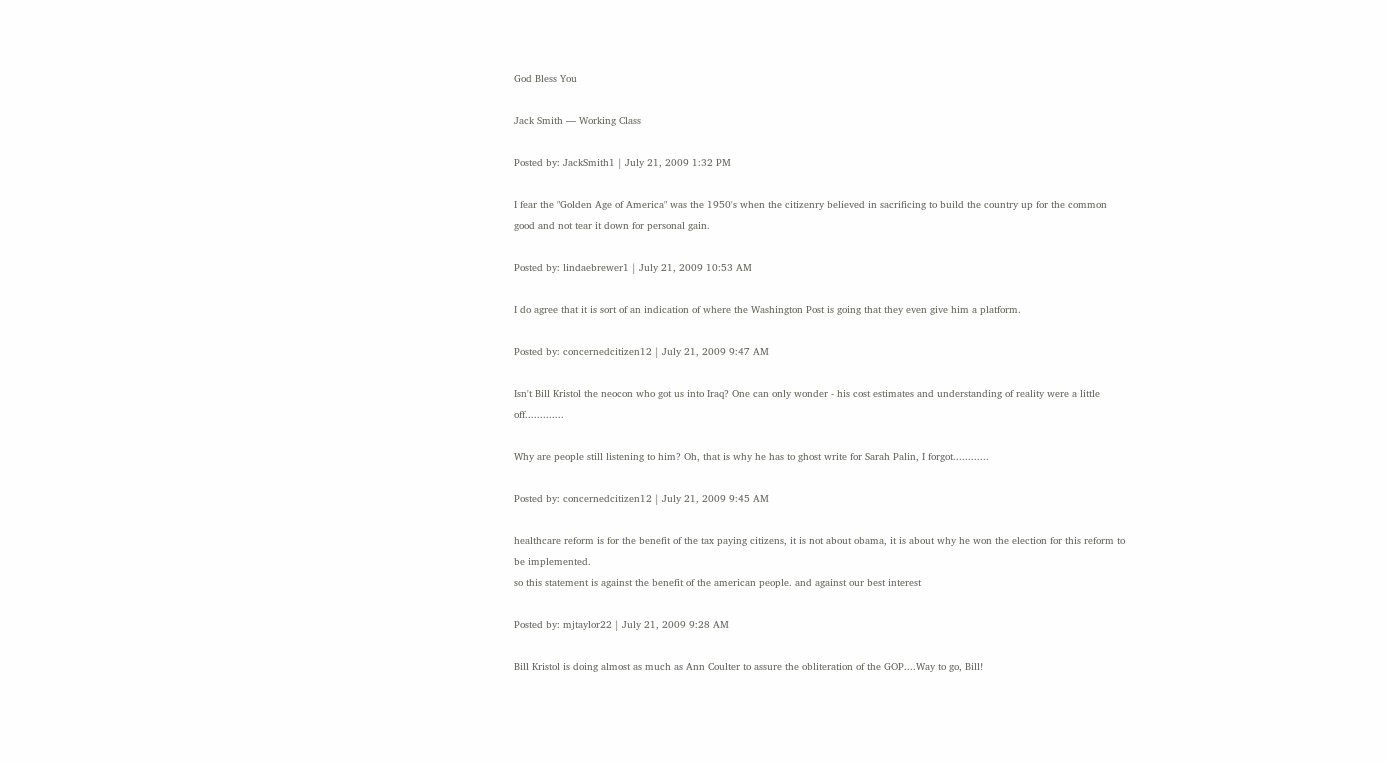God Bless You

Jack Smith — Working Class

Posted by: JackSmith1 | July 21, 2009 1:32 PM

I fear the "Golden Age of America" was the 1950's when the citizenry believed in sacrificing to build the country up for the common good and not tear it down for personal gain.

Posted by: lindaebrewer1 | July 21, 2009 10:53 AM

I do agree that it is sort of an indication of where the Washington Post is going that they even give him a platform.

Posted by: concernedcitizen12 | July 21, 2009 9:47 AM

Isn't Bill Kristol the neocon who got us into Iraq? One can only wonder - his cost estimates and understanding of reality were a little off.............

Why are people still listening to him? Oh, that is why he has to ghost write for Sarah Palin, I forgot............

Posted by: concernedcitizen12 | July 21, 2009 9:45 AM

healthcare reform is for the benefit of the tax paying citizens, it is not about obama, it is about why he won the election for this reform to be implemented.
so this statement is against the benefit of the american people. and against our best interest

Posted by: mjtaylor22 | July 21, 2009 9:28 AM

Bill Kristol is doing almost as much as Ann Coulter to assure the obliteration of the GOP....Way to go, Bill!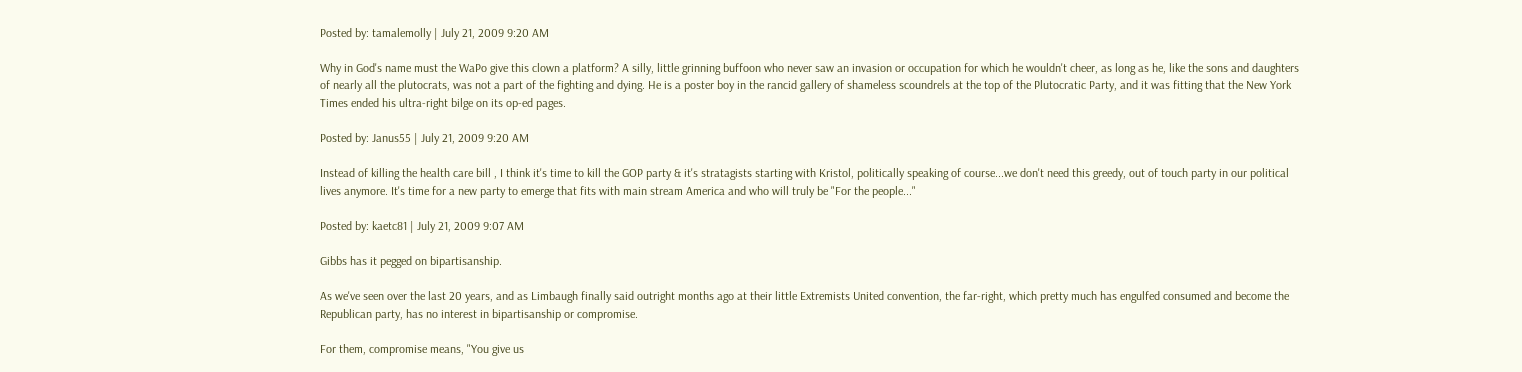Posted by: tamalemolly | July 21, 2009 9:20 AM

Why in God's name must the WaPo give this clown a platform? A silly, little grinning buffoon who never saw an invasion or occupation for which he wouldn't cheer, as long as he, like the sons and daughters of nearly all the plutocrats, was not a part of the fighting and dying. He is a poster boy in the rancid gallery of shameless scoundrels at the top of the Plutocratic Party, and it was fitting that the New York Times ended his ultra-right bilge on its op-ed pages.

Posted by: Janus55 | July 21, 2009 9:20 AM

Instead of killing the health care bill , I think it's time to kill the GOP party & it's stratagists starting with Kristol, politically speaking of course...we don't need this greedy, out of touch party in our political lives anymore. It's time for a new party to emerge that fits with main stream America and who will truly be "For the people..."

Posted by: kaetc81 | July 21, 2009 9:07 AM

Gibbs has it pegged on bipartisanship.

As we've seen over the last 20 years, and as Limbaugh finally said outright months ago at their little Extremists United convention, the far-right, which pretty much has engulfed consumed and become the Republican party, has no interest in bipartisanship or compromise.

For them, compromise means, "You give us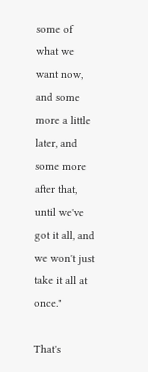some of what we want now, and some more a little later, and some more after that, until we've got it all, and we won't just take it all at once."

That's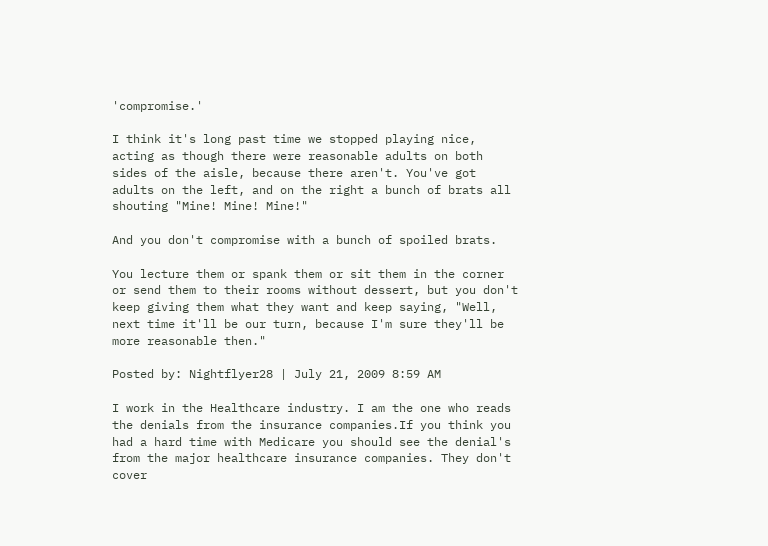'compromise.'

I think it's long past time we stopped playing nice, acting as though there were reasonable adults on both sides of the aisle, because there aren't. You've got adults on the left, and on the right a bunch of brats all shouting "Mine! Mine! Mine!"

And you don't compromise with a bunch of spoiled brats.

You lecture them or spank them or sit them in the corner or send them to their rooms without dessert, but you don't keep giving them what they want and keep saying, "Well, next time it'll be our turn, because I'm sure they'll be more reasonable then."

Posted by: Nightflyer28 | July 21, 2009 8:59 AM

I work in the Healthcare industry. I am the one who reads the denials from the insurance companies.If you think you had a hard time with Medicare you should see the denial's from the major healthcare insurance companies. They don't cover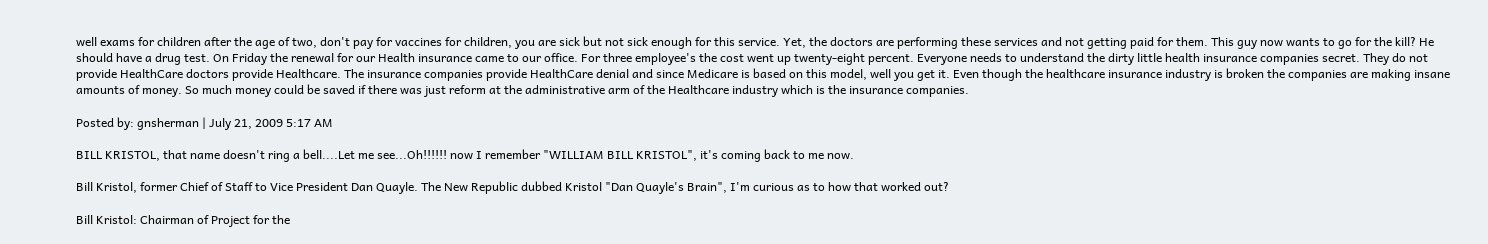well exams for children after the age of two, don't pay for vaccines for children, you are sick but not sick enough for this service. Yet, the doctors are performing these services and not getting paid for them. This guy now wants to go for the kill? He should have a drug test. On Friday the renewal for our Health insurance came to our office. For three employee's the cost went up twenty-eight percent. Everyone needs to understand the dirty little health insurance companies secret. They do not provide HealthCare doctors provide Healthcare. The insurance companies provide HealthCare denial and since Medicare is based on this model, well you get it. Even though the healthcare insurance industry is broken the companies are making insane amounts of money. So much money could be saved if there was just reform at the administrative arm of the Healthcare industry which is the insurance companies.

Posted by: gnsherman | July 21, 2009 5:17 AM

BILL KRISTOL, that name doesn't ring a bell....Let me see...Oh!!!!!! now I remember "WILLIAM BILL KRISTOL", it's coming back to me now.

Bill Kristol, former Chief of Staff to Vice President Dan Quayle. The New Republic dubbed Kristol "Dan Quayle's Brain", I'm curious as to how that worked out?

Bill Kristol: Chairman of Project for the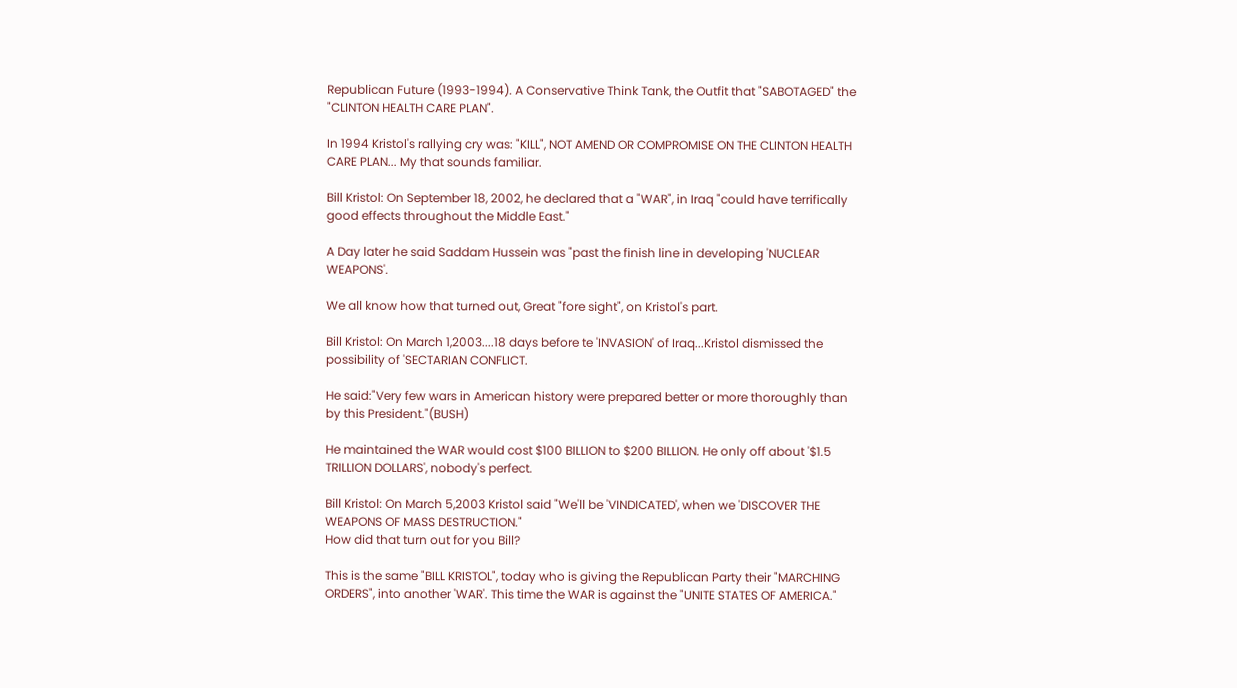Republican Future (1993-1994). A Conservative Think Tank, the Outfit that "SABOTAGED" the "CLINTON HEALTH CARE PLAN".

In 1994 Kristol's rallying cry was: "KILL", NOT AMEND OR COMPROMISE ON THE CLINTON HEALTH CARE PLAN... My that sounds familiar.

Bill Kristol: On September 18, 2002, he declared that a "WAR", in Iraq "could have terrifically good effects throughout the Middle East."

A Day later he said Saddam Hussein was "past the finish line in developing 'NUCLEAR WEAPONS'.

We all know how that turned out, Great "fore sight", on Kristol's part.

Bill Kristol: On March 1,2003....18 days before te 'INVASION' of Iraq...Kristol dismissed the possibility of 'SECTARIAN CONFLICT.

He said:"Very few wars in American history were prepared better or more thoroughly than by this President."(BUSH)

He maintained the WAR would cost $100 BILLION to $200 BILLION. He only off about '$1.5 TRILLION DOLLARS', nobody's perfect.

Bill Kristol: On March 5,2003 Kristol said "We'll be 'VINDICATED', when we 'DISCOVER THE WEAPONS OF MASS DESTRUCTION."
How did that turn out for you Bill?

This is the same "BILL KRISTOL", today who is giving the Republican Party their "MARCHING ORDERS", into another 'WAR'. This time the WAR is against the "UNITE STATES OF AMERICA."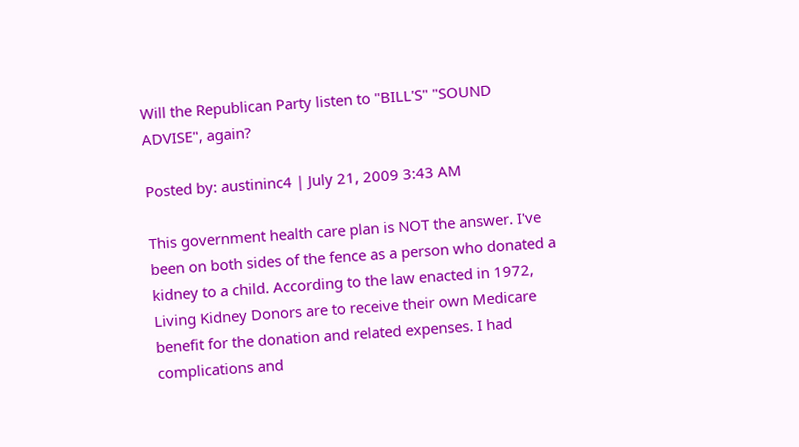Will the Republican Party listen to "BILL'S" "SOUND ADVISE", again?

Posted by: austininc4 | July 21, 2009 3:43 AM

This government health care plan is NOT the answer. I've been on both sides of the fence as a person who donated a kidney to a child. According to the law enacted in 1972, Living Kidney Donors are to receive their own Medicare benefit for the donation and related expenses. I had complications and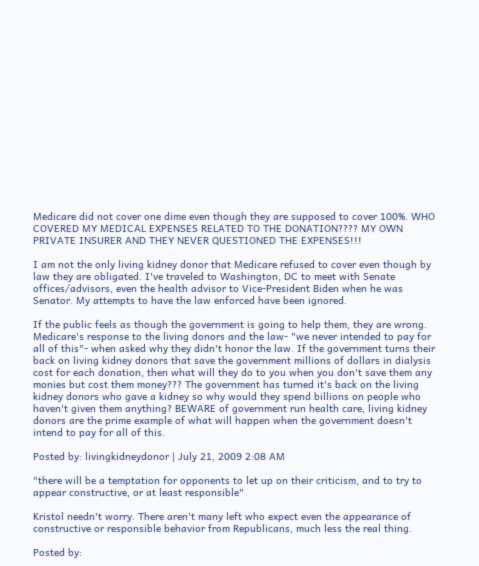Medicare did not cover one dime even though they are supposed to cover 100%. WHO COVERED MY MEDICAL EXPENSES RELATED TO THE DONATION???? MY OWN PRIVATE INSURER AND THEY NEVER QUESTIONED THE EXPENSES!!!

I am not the only living kidney donor that Medicare refused to cover even though by law they are obligated. I've traveled to Washington, DC to meet with Senate offices/advisors, even the health advisor to Vice-President Biden when he was Senator. My attempts to have the law enforced have been ignored.

If the public feels as though the government is going to help them, they are wrong. Medicare's response to the living donors and the law- "we never intended to pay for all of this"- when asked why they didn't honor the law. If the government turns their back on living kidney donors that save the government millions of dollars in dialysis cost for each donation, then what will they do to you when you don't save them any monies but cost them money??? The government has turned it's back on the living kidney donors who gave a kidney so why would they spend billions on people who haven't given them anything? BEWARE of government run health care, living kidney donors are the prime example of what will happen when the government doesn't intend to pay for all of this.

Posted by: livingkidneydonor | July 21, 2009 2:08 AM

"there will be a temptation for opponents to let up on their criticism, and to try to appear constructive, or at least responsible"

Kristol needn't worry. There aren't many left who expect even the appearance of constructive or responsible behavior from Republicans, much less the real thing.

Posted by: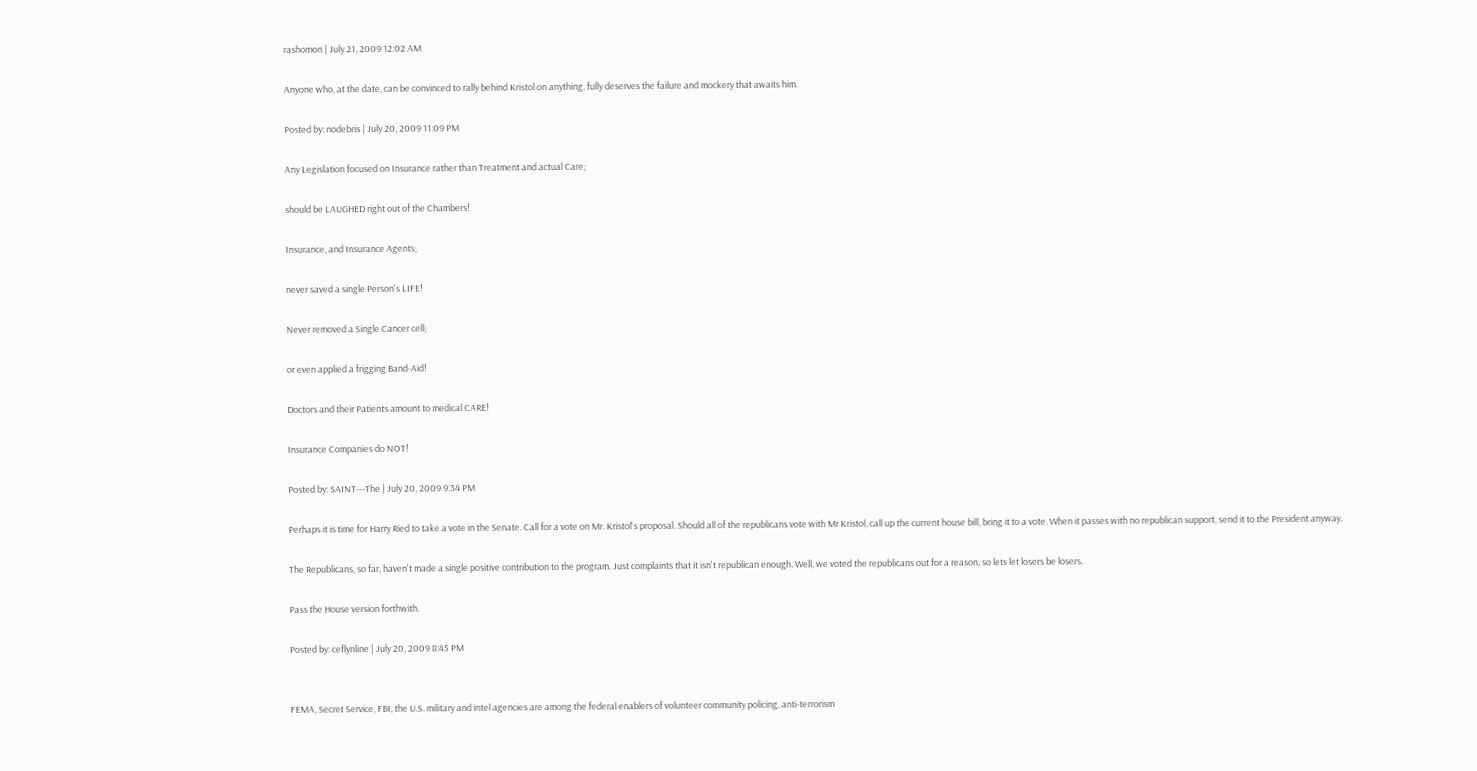rashomon | July 21, 2009 12:02 AM

Anyone who, at the date, can be convinced to rally behind Kristol on anything, fully deserves the failure and mockery that awaits him.

Posted by: nodebris | July 20, 2009 11:09 PM

Any Legislation focused on Insurance rather than Treatment and actual Care;

should be LAUGHED right out of the Chambers!

Insurance, and Insurance Agents;

never saved a single Person's LIFE!

Never removed a Single Cancer cell;

or even applied a frigging Band-Aid!

Doctors and their Patients amount to medical CARE!

Insurance Companies do NOT!

Posted by: SAINT---The | July 20, 2009 9:34 PM

Perhaps it is time for Harry Ried to take a vote in the Senate. Call for a vote on Mr. Kristol's proposal. Should all of the republicans vote with Mr Kristol, call up the current house bill, bring it to a vote. When it passes with no republican support, send it to the President anyway.

The Republicans, so far, haven't made a single positive contribution to the program. Just complaints that it isn't republican enough. Well, we voted the republicans out for a reason, so lets let losers be losers.

Pass the House version forthwith.

Posted by: ceflynline | July 20, 2009 8:45 PM


FEMA, Secret Service, FBI, the U.S. military and intel agencies are among the federal enablers of volunteer community policing, anti-terrorism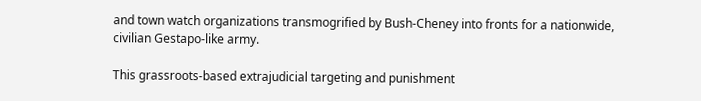and town watch organizations transmogrified by Bush-Cheney into fronts for a nationwide, civilian Gestapo-like army.

This grassroots-based extrajudicial targeting and punishment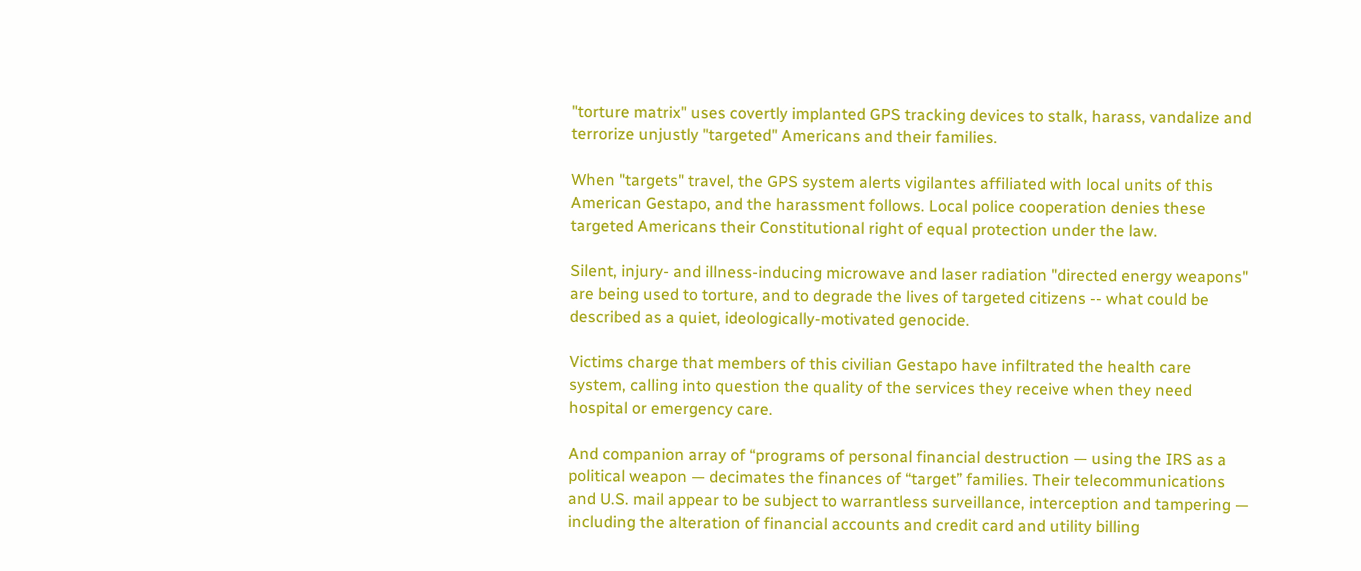"torture matrix" uses covertly implanted GPS tracking devices to stalk, harass, vandalize and terrorize unjustly "targeted" Americans and their families.

When "targets" travel, the GPS system alerts vigilantes affiliated with local units of this American Gestapo, and the harassment follows. Local police cooperation denies these targeted Americans their Constitutional right of equal protection under the law.

Silent, injury- and illness-inducing microwave and laser radiation "directed energy weapons" are being used to torture, and to degrade the lives of targeted citizens -- what could be described as a quiet, ideologically-motivated genocide.

Victims charge that members of this civilian Gestapo have infiltrated the health care system, calling into question the quality of the services they receive when they need hospital or emergency care.

And companion array of “programs of personal financial destruction — using the IRS as a political weapon — decimates the finances of “target” families. Their telecommunications and U.S. mail appear to be subject to warrantless surveillance, interception and tampering — including the alteration of financial accounts and credit card and utility billing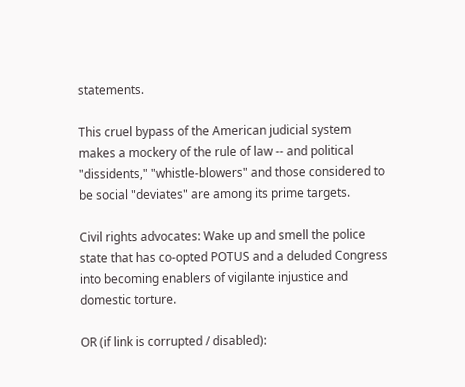statements.

This cruel bypass of the American judicial system makes a mockery of the rule of law -- and political "dissidents," "whistle-blowers" and those considered to be social "deviates" are among its prime targets.

Civil rights advocates: Wake up and smell the police state that has co-opted POTUS and a deluded Congress into becoming enablers of vigilante injustice and domestic torture.

OR (if link is corrupted / disabled):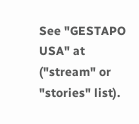See "GESTAPO USA" at ("stream" or "stories" list).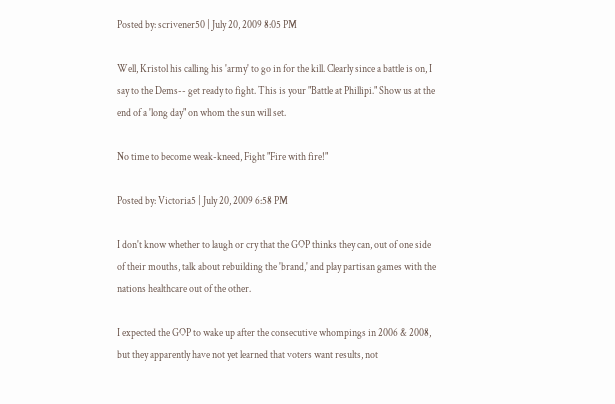Posted by: scrivener50 | July 20, 2009 8:05 PM

Well, Kristol his calling his 'army' to go in for the kill. Clearly since a battle is on, I say to the Dems-- get ready to fight. This is your "Battle at Phillipi." Show us at the end of a 'long day" on whom the sun will set.

No time to become weak-kneed, Fight "Fire with fire!"

Posted by: Victoria5 | July 20, 2009 6:58 PM

I don't know whether to laugh or cry that the GOP thinks they can, out of one side of their mouths, talk about rebuilding the 'brand,' and play partisan games with the nations healthcare out of the other.

I expected the GOP to wake up after the consecutive whompings in 2006 & 2008, but they apparently have not yet learned that voters want results, not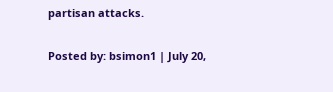partisan attacks.

Posted by: bsimon1 | July 20,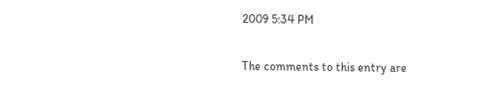2009 5:34 PM

The comments to this entry are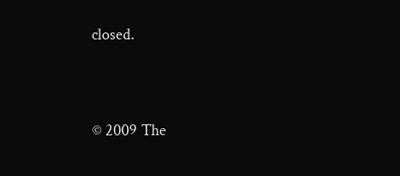closed.


© 2009 The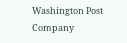Washington Post Company